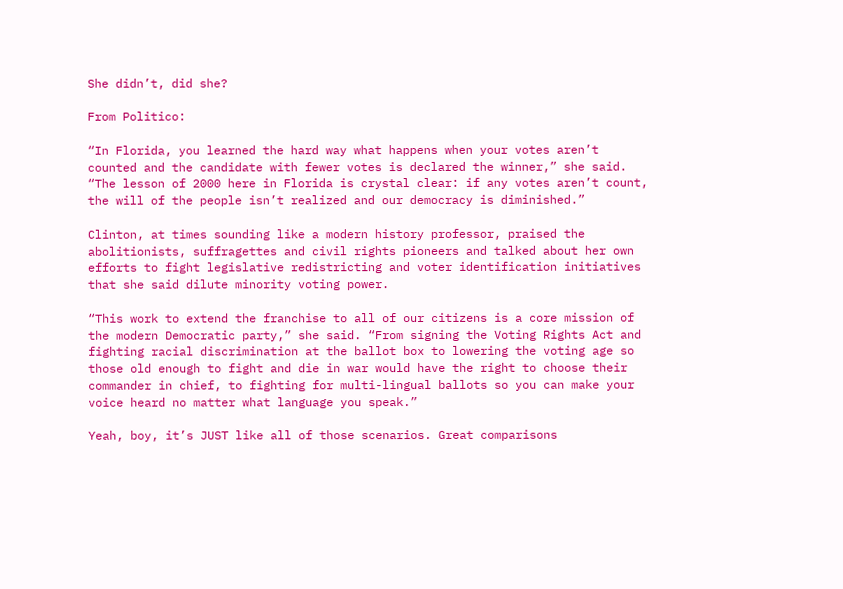She didn’t, did she?

From Politico:

“In Florida, you learned the hard way what happens when your votes aren’t counted and the candidate with fewer votes is declared the winner,” she said. “The lesson of 2000 here in Florida is crystal clear: if any votes aren’t count, the will of the people isn’t realized and our democracy is diminished.”

Clinton, at times sounding like a modern history professor, praised the abolitionists, suffragettes and civil rights pioneers and talked about her own efforts to fight legislative redistricting and voter identification initiatives that she said dilute minority voting power.

“This work to extend the franchise to all of our citizens is a core mission of the modern Democratic party,” she said. “From signing the Voting Rights Act and fighting racial discrimination at the ballot box to lowering the voting age so those old enough to fight and die in war would have the right to choose their commander in chief, to fighting for multi-lingual ballots so you can make your voice heard no matter what language you speak.”

Yeah, boy, it’s JUST like all of those scenarios. Great comparisons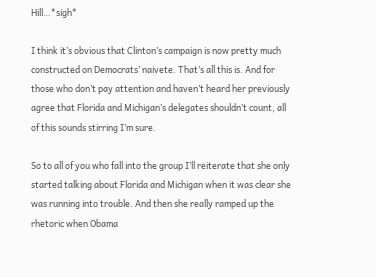Hill…*sigh*

I think it’s obvious that Clinton’s campaign is now pretty much constructed on Democrats’ naivete. That’s all this is. And for those who don’t pay attention and haven’t heard her previously agree that Florida and Michigan’s delegates shouldn’t count, all of this sounds stirring I’m sure.

So to all of you who fall into the group I’ll reiterate that she only started talking about Florida and Michigan when it was clear she was running into trouble. And then she really ramped up the rhetoric when Obama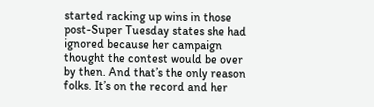started racking up wins in those post-Super Tuesday states she had ignored because her campaign thought the contest would be over by then. And that’s the only reason folks. It’s on the record and her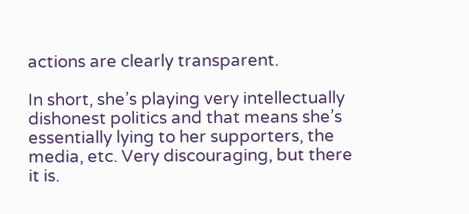actions are clearly transparent.

In short, she’s playing very intellectually dishonest politics and that means she’s essentially lying to her supporters, the media, etc. Very discouraging, but there it is.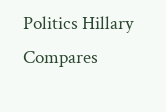Politics Hillary Compares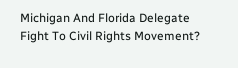Michigan And Florida Delegate Fight To Civil Rights Movement?